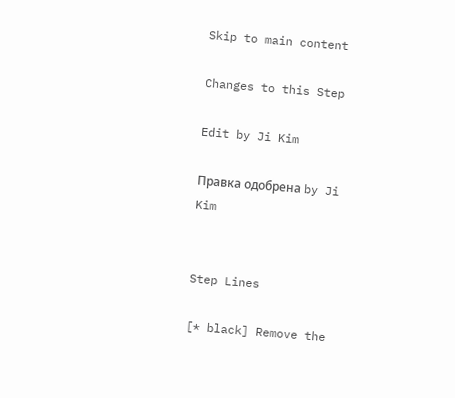Skip to main content

Changes to this Step

Edit by Ji Kim

Правка одобрена by Ji Kim


Step Lines

[* black] Remove the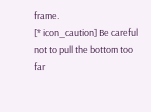frame.
[* icon_caution] Be careful not to pull the bottom too far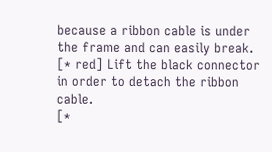because a ribbon cable is under the frame and can easily break.
[* red] Lift the black connector in order to detach the ribbon cable.
[*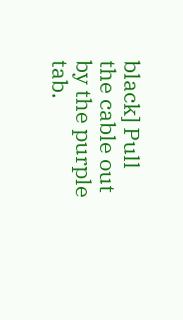black] Pull the cable out by the purple tab.